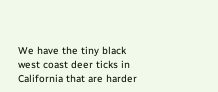We have the tiny black west coast deer ticks in California that are harder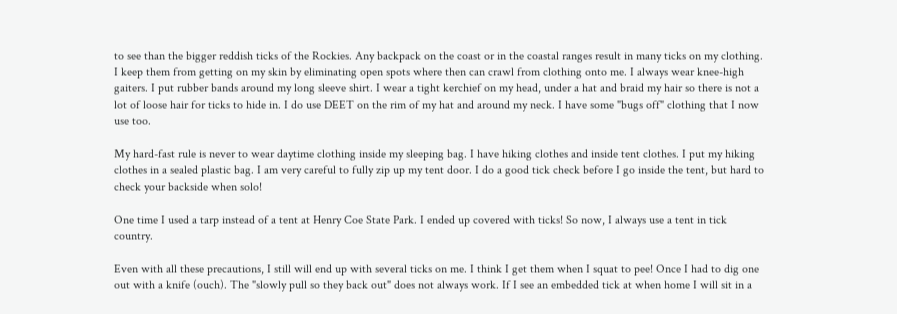to see than the bigger reddish ticks of the Rockies. Any backpack on the coast or in the coastal ranges result in many ticks on my clothing. I keep them from getting on my skin by eliminating open spots where then can crawl from clothing onto me. I always wear knee-high gaiters. I put rubber bands around my long sleeve shirt. I wear a tight kerchief on my head, under a hat and braid my hair so there is not a lot of loose hair for ticks to hide in. I do use DEET on the rim of my hat and around my neck. I have some "bugs off" clothing that I now use too.

My hard-fast rule is never to wear daytime clothing inside my sleeping bag. I have hiking clothes and inside tent clothes. I put my hiking clothes in a sealed plastic bag. I am very careful to fully zip up my tent door. I do a good tick check before I go inside the tent, but hard to check your backside when solo!

One time I used a tarp instead of a tent at Henry Coe State Park. I ended up covered with ticks! So now, I always use a tent in tick country.

Even with all these precautions, I still will end up with several ticks on me. I think I get them when I squat to pee! Once I had to dig one out with a knife (ouch). The "slowly pull so they back out" does not always work. If I see an embedded tick at when home I will sit in a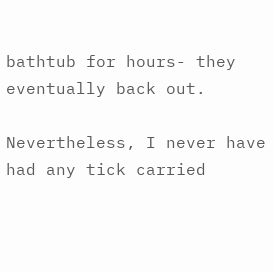bathtub for hours- they eventually back out.

Nevertheless, I never have had any tick carried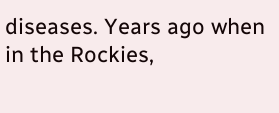diseases. Years ago when in the Rockies,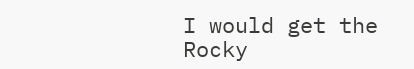I would get the Rocky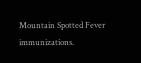Mountain Spotted Fever immunizations.